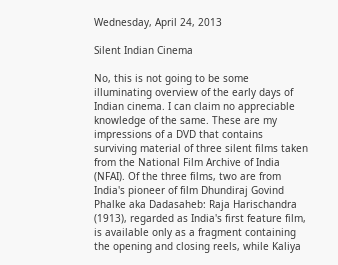Wednesday, April 24, 2013

Silent Indian Cinema

No, this is not going to be some illuminating overview of the early days of Indian cinema. I can claim no appreciable knowledge of the same. These are my impressions of a DVD that contains surviving material of three silent films taken from the National Film Archive of India (NFAI). Of the three films, two are from India's pioneer of film Dhundiraj Govind Phalke aka Dadasaheb: Raja Harischandra (1913), regarded as India's first feature film, is available only as a fragment containing the opening and closing reels, while Kaliya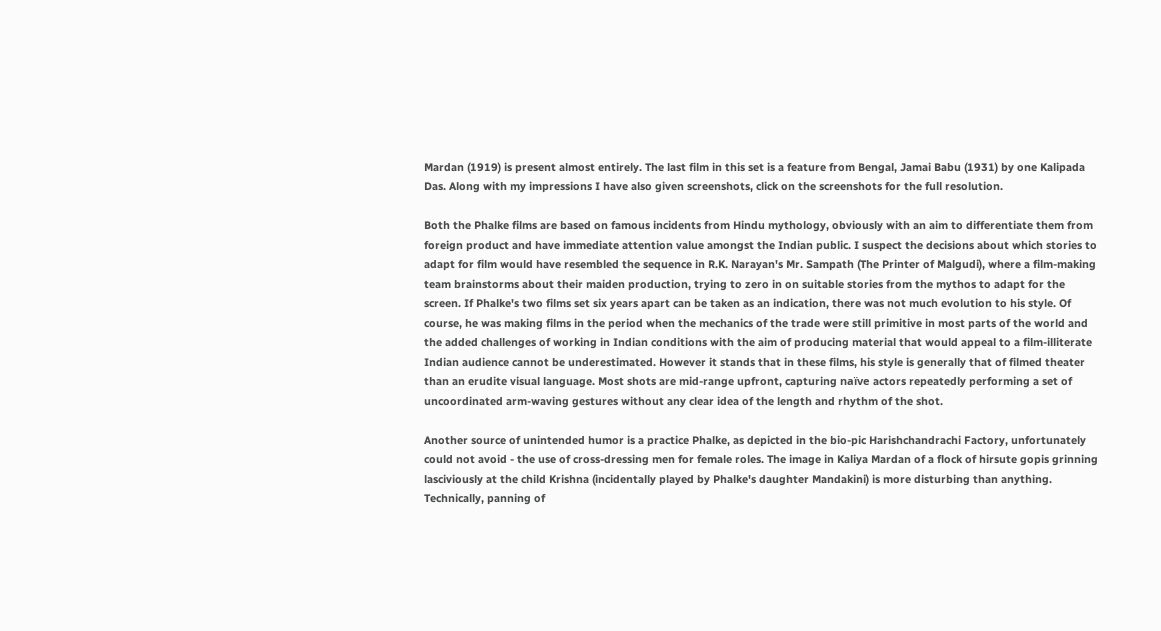Mardan (1919) is present almost entirely. The last film in this set is a feature from Bengal, Jamai Babu (1931) by one Kalipada Das. Along with my impressions I have also given screenshots, click on the screenshots for the full resolution.

Both the Phalke films are based on famous incidents from Hindu mythology, obviously with an aim to differentiate them from foreign product and have immediate attention value amongst the Indian public. I suspect the decisions about which stories to adapt for film would have resembled the sequence in R.K. Narayan's Mr. Sampath (The Printer of Malgudi), where a film-making team brainstorms about their maiden production, trying to zero in on suitable stories from the mythos to adapt for the screen. If Phalke's two films set six years apart can be taken as an indication, there was not much evolution to his style. Of course, he was making films in the period when the mechanics of the trade were still primitive in most parts of the world and the added challenges of working in Indian conditions with the aim of producing material that would appeal to a film-illiterate Indian audience cannot be underestimated. However it stands that in these films, his style is generally that of filmed theater than an erudite visual language. Most shots are mid-range upfront, capturing naïve actors repeatedly performing a set of uncoordinated arm-waving gestures without any clear idea of the length and rhythm of the shot.

Another source of unintended humor is a practice Phalke, as depicted in the bio-pic Harishchandrachi Factory, unfortunately could not avoid - the use of cross-dressing men for female roles. The image in Kaliya Mardan of a flock of hirsute gopis grinning lasciviously at the child Krishna (incidentally played by Phalke's daughter Mandakini) is more disturbing than anything. Technically, panning of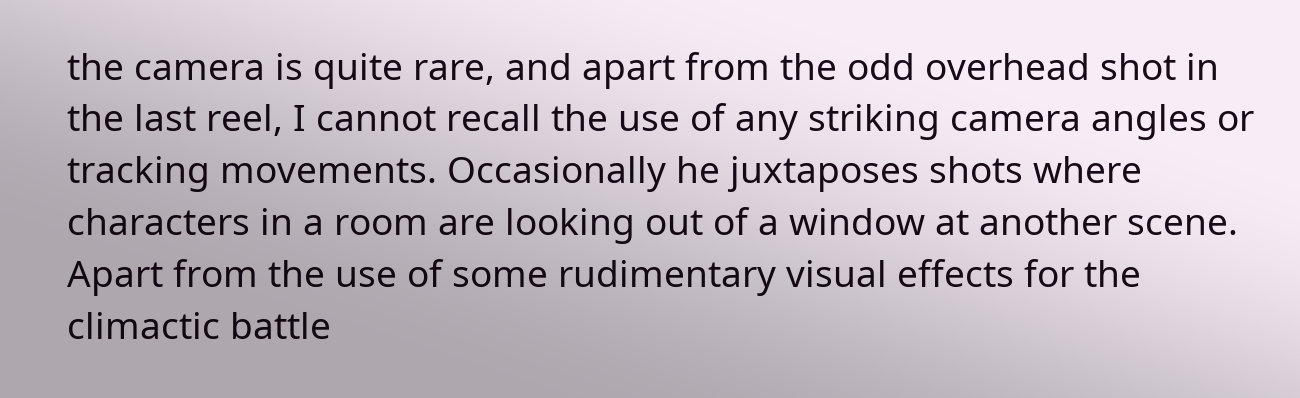the camera is quite rare, and apart from the odd overhead shot in the last reel, I cannot recall the use of any striking camera angles or tracking movements. Occasionally he juxtaposes shots where characters in a room are looking out of a window at another scene. Apart from the use of some rudimentary visual effects for the climactic battle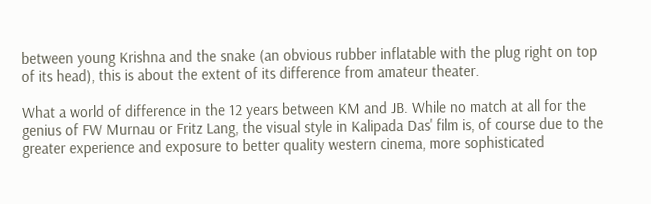between young Krishna and the snake (an obvious rubber inflatable with the plug right on top of its head), this is about the extent of its difference from amateur theater.

What a world of difference in the 12 years between KM and JB. While no match at all for the genius of FW Murnau or Fritz Lang, the visual style in Kalipada Das' film is, of course due to the greater experience and exposure to better quality western cinema, more sophisticated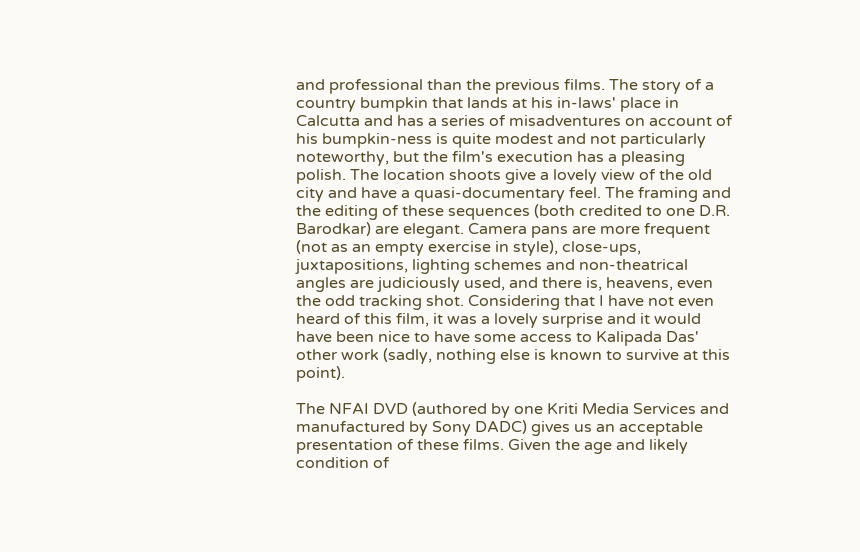and professional than the previous films. The story of a country bumpkin that lands at his in-laws' place in Calcutta and has a series of misadventures on account of his bumpkin-ness is quite modest and not particularly noteworthy, but the film's execution has a pleasing polish. The location shoots give a lovely view of the old city and have a quasi-documentary feel. The framing and the editing of these sequences (both credited to one D.R. Barodkar) are elegant. Camera pans are more frequent (not as an empty exercise in style), close-ups, juxtapositions, lighting schemes and non-theatrical angles are judiciously used, and there is, heavens, even the odd tracking shot. Considering that I have not even heard of this film, it was a lovely surprise and it would have been nice to have some access to Kalipada Das' other work (sadly, nothing else is known to survive at this point).

The NFAI DVD (authored by one Kriti Media Services and manufactured by Sony DADC) gives us an acceptable presentation of these films. Given the age and likely condition of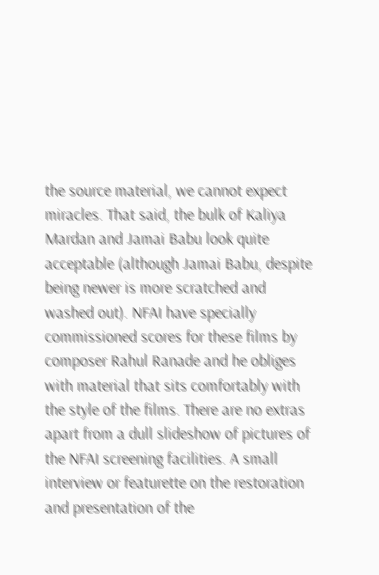the source material, we cannot expect miracles. That said, the bulk of Kaliya Mardan and Jamai Babu look quite acceptable (although Jamai Babu, despite being newer is more scratched and washed out). NFAI have specially commissioned scores for these films by composer Rahul Ranade and he obliges with material that sits comfortably with the style of the films. There are no extras apart from a dull slideshow of pictures of the NFAI screening facilities. A small interview or featurette on the restoration and presentation of the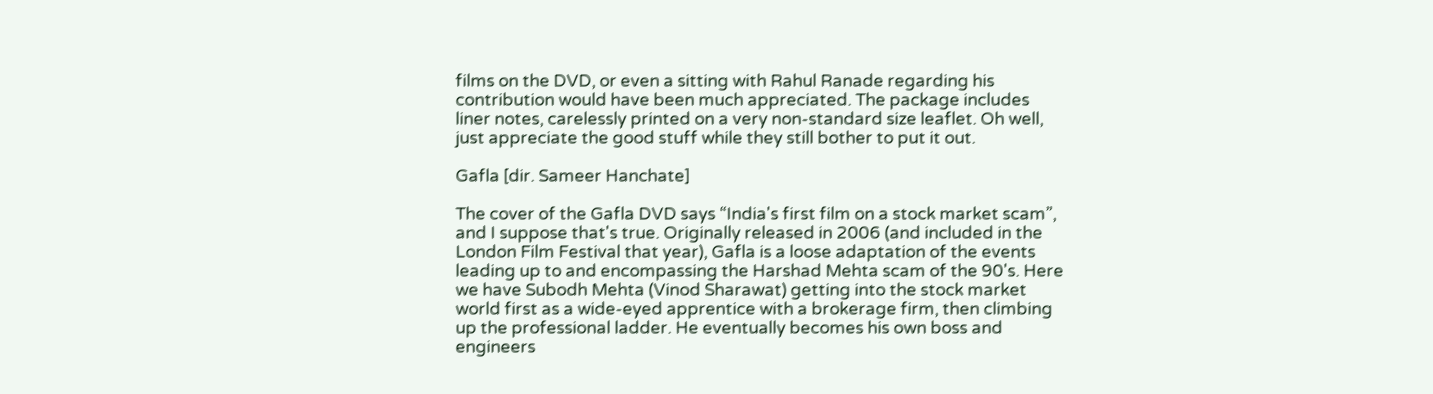films on the DVD, or even a sitting with Rahul Ranade regarding his contribution would have been much appreciated. The package includes liner notes, carelessly printed on a very non-standard size leaflet. Oh well, just appreciate the good stuff while they still bother to put it out.

Gafla [dir. Sameer Hanchate]

The cover of the Gafla DVD says “India's first film on a stock market scam”, and I suppose that's true. Originally released in 2006 (and included in the London Film Festival that year), Gafla is a loose adaptation of the events leading up to and encompassing the Harshad Mehta scam of the 90's. Here we have Subodh Mehta (Vinod Sharawat) getting into the stock market world first as a wide-eyed apprentice with a brokerage firm, then climbing up the professional ladder. He eventually becomes his own boss and engineers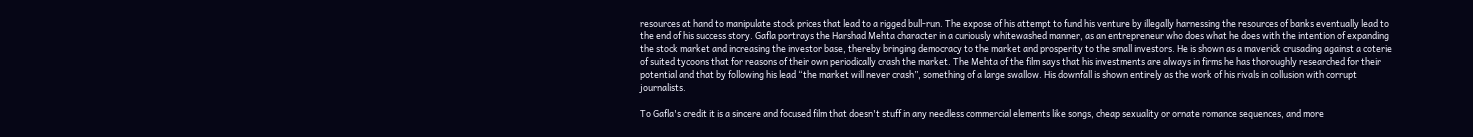resources at hand to manipulate stock prices that lead to a rigged bull-run. The expose of his attempt to fund his venture by illegally harnessing the resources of banks eventually lead to the end of his success story. Gafla portrays the Harshad Mehta character in a curiously whitewashed manner, as an entrepreneur who does what he does with the intention of expanding the stock market and increasing the investor base, thereby bringing democracy to the market and prosperity to the small investors. He is shown as a maverick crusading against a coterie of suited tycoons that for reasons of their own periodically crash the market. The Mehta of the film says that his investments are always in firms he has thoroughly researched for their potential and that by following his lead “the market will never crash”, something of a large swallow. His downfall is shown entirely as the work of his rivals in collusion with corrupt journalists.

To Gafla's credit it is a sincere and focused film that doesn't stuff in any needless commercial elements like songs, cheap sexuality or ornate romance sequences, and more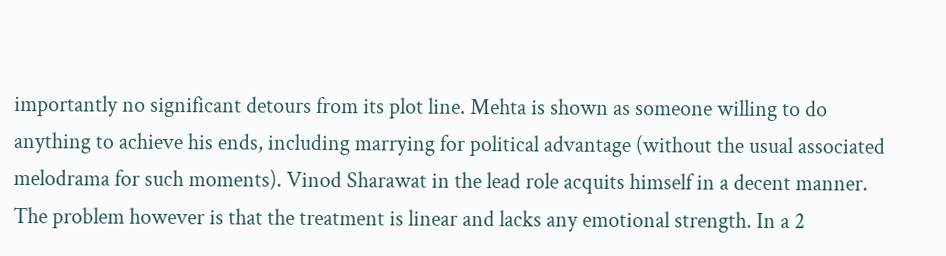importantly no significant detours from its plot line. Mehta is shown as someone willing to do anything to achieve his ends, including marrying for political advantage (without the usual associated melodrama for such moments). Vinod Sharawat in the lead role acquits himself in a decent manner. The problem however is that the treatment is linear and lacks any emotional strength. In a 2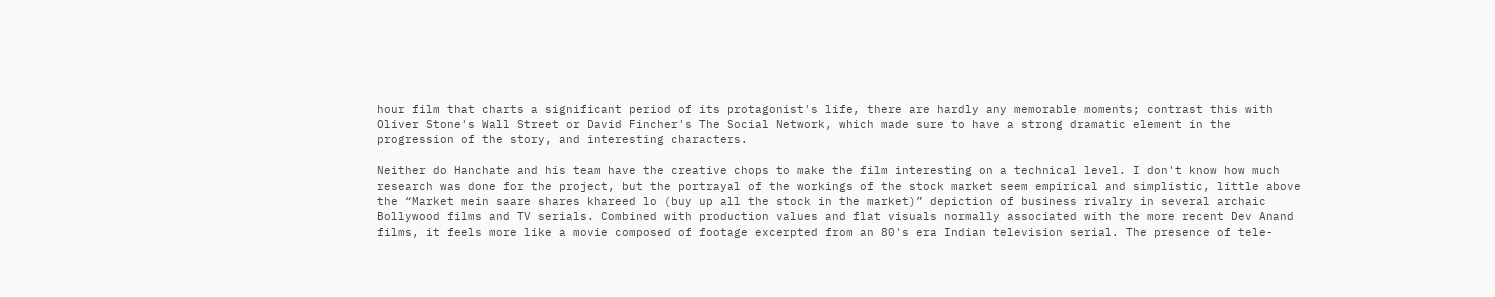hour film that charts a significant period of its protagonist's life, there are hardly any memorable moments; contrast this with Oliver Stone's Wall Street or David Fincher's The Social Network, which made sure to have a strong dramatic element in the progression of the story, and interesting characters.

Neither do Hanchate and his team have the creative chops to make the film interesting on a technical level. I don't know how much research was done for the project, but the portrayal of the workings of the stock market seem empirical and simplistic, little above the “Market mein saare shares khareed lo (buy up all the stock in the market)” depiction of business rivalry in several archaic Bollywood films and TV serials. Combined with production values and flat visuals normally associated with the more recent Dev Anand films, it feels more like a movie composed of footage excerpted from an 80's era Indian television serial. The presence of tele-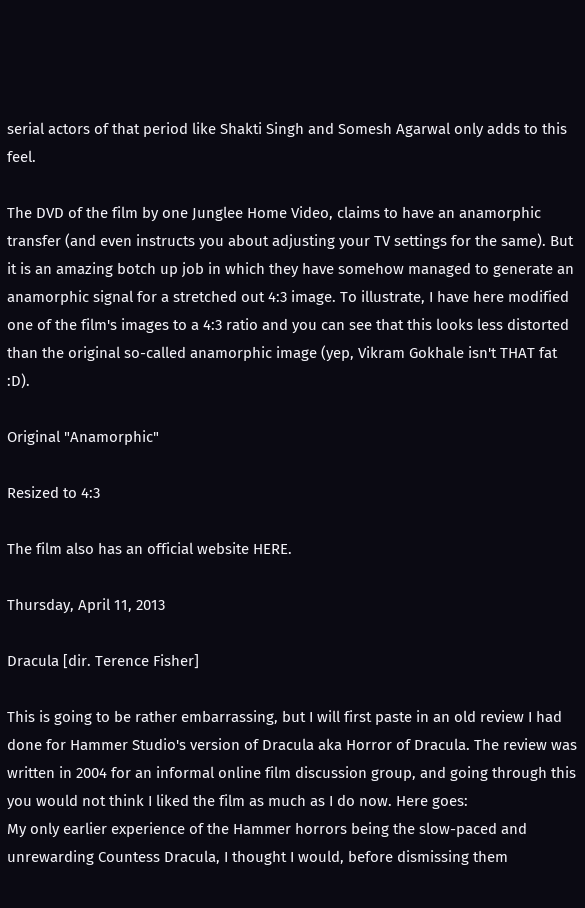serial actors of that period like Shakti Singh and Somesh Agarwal only adds to this feel.

The DVD of the film by one Junglee Home Video, claims to have an anamorphic transfer (and even instructs you about adjusting your TV settings for the same). But it is an amazing botch up job in which they have somehow managed to generate an anamorphic signal for a stretched out 4:3 image. To illustrate, I have here modified one of the film's images to a 4:3 ratio and you can see that this looks less distorted than the original so-called anamorphic image (yep, Vikram Gokhale isn't THAT fat :D).

Original "Anamorphic"

Resized to 4:3

The film also has an official website HERE.

Thursday, April 11, 2013

Dracula [dir. Terence Fisher]

This is going to be rather embarrassing, but I will first paste in an old review I had done for Hammer Studio's version of Dracula aka Horror of Dracula. The review was written in 2004 for an informal online film discussion group, and going through this you would not think I liked the film as much as I do now. Here goes:
My only earlier experience of the Hammer horrors being the slow-paced and unrewarding Countess Dracula, I thought I would, before dismissing them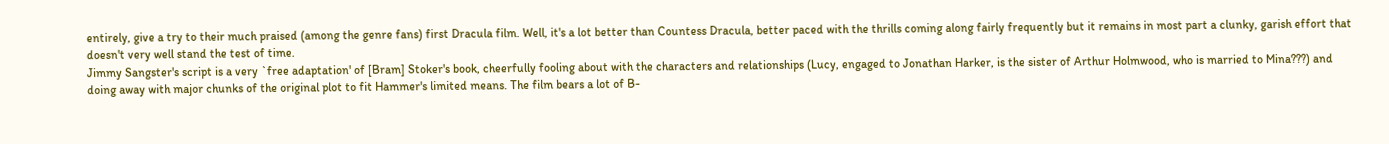entirely, give a try to their much praised (among the genre fans) first Dracula film. Well, it's a lot better than Countess Dracula, better paced with the thrills coming along fairly frequently but it remains in most part a clunky, garish effort that doesn't very well stand the test of time.
Jimmy Sangster's script is a very `free adaptation' of [Bram] Stoker's book, cheerfully fooling about with the characters and relationships (Lucy, engaged to Jonathan Harker, is the sister of Arthur Holmwood, who is married to Mina???) and doing away with major chunks of the original plot to fit Hammer's limited means. The film bears a lot of B-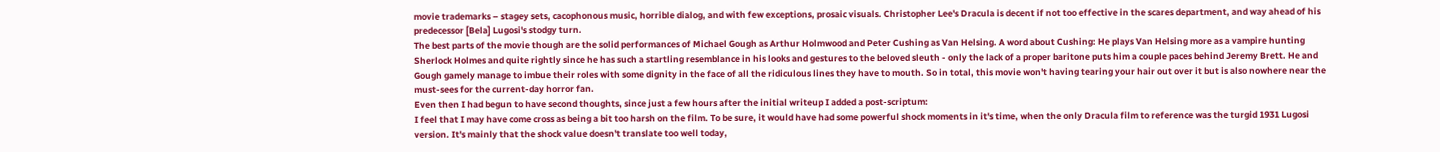movie trademarks – stagey sets, cacophonous music, horrible dialog, and with few exceptions, prosaic visuals. Christopher Lee's Dracula is decent if not too effective in the scares department, and way ahead of his predecessor [Bela] Lugosi's stodgy turn.
The best parts of the movie though are the solid performances of Michael Gough as Arthur Holmwood and Peter Cushing as Van Helsing. A word about Cushing: He plays Van Helsing more as a vampire hunting Sherlock Holmes and quite rightly since he has such a startling resemblance in his looks and gestures to the beloved sleuth - only the lack of a proper baritone puts him a couple paces behind Jeremy Brett. He and Gough gamely manage to imbue their roles with some dignity in the face of all the ridiculous lines they have to mouth. So in total, this movie won't having tearing your hair out over it but is also nowhere near the must-sees for the current-day horror fan.
Even then I had begun to have second thoughts, since just a few hours after the initial writeup I added a post-scriptum:
I feel that I may have come cross as being a bit too harsh on the film. To be sure, it would have had some powerful shock moments in it's time, when the only Dracula film to reference was the turgid 1931 Lugosi version. It's mainly that the shock value doesn't translate too well today,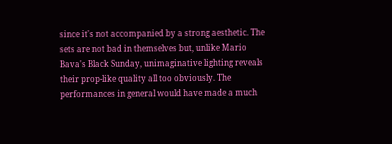since it's not accompanied by a strong aesthetic. The sets are not bad in themselves but, unlike Mario Bava's Black Sunday, unimaginative lighting reveals their prop-like quality all too obviously. The performances in general would have made a much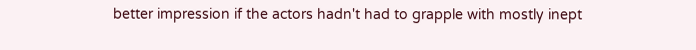better impression if the actors hadn't had to grapple with mostly inept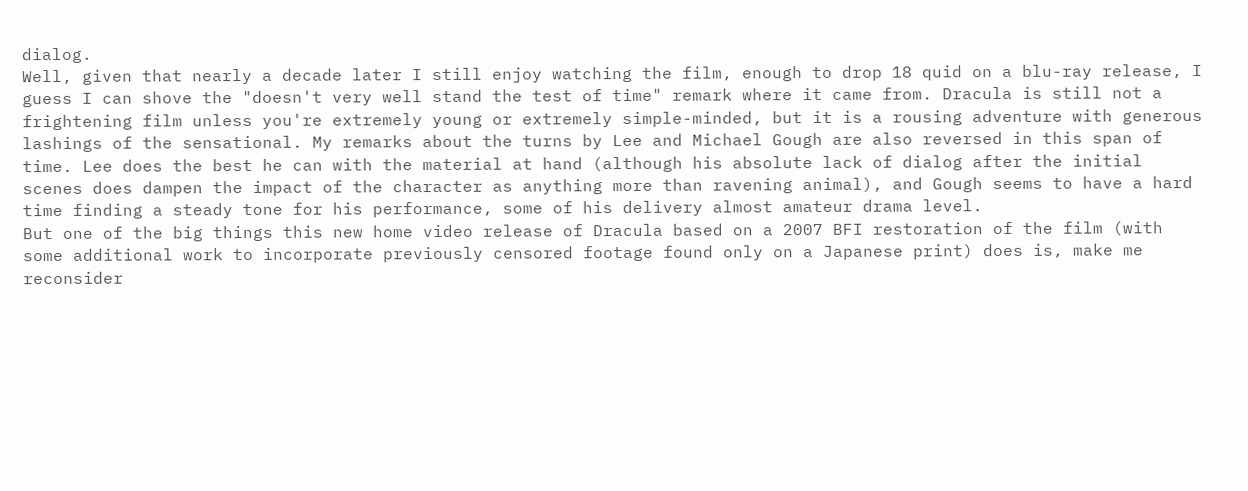dialog.
Well, given that nearly a decade later I still enjoy watching the film, enough to drop 18 quid on a blu-ray release, I guess I can shove the "doesn't very well stand the test of time" remark where it came from. Dracula is still not a frightening film unless you're extremely young or extremely simple-minded, but it is a rousing adventure with generous lashings of the sensational. My remarks about the turns by Lee and Michael Gough are also reversed in this span of time. Lee does the best he can with the material at hand (although his absolute lack of dialog after the initial scenes does dampen the impact of the character as anything more than ravening animal), and Gough seems to have a hard time finding a steady tone for his performance, some of his delivery almost amateur drama level.
But one of the big things this new home video release of Dracula based on a 2007 BFI restoration of the film (with some additional work to incorporate previously censored footage found only on a Japanese print) does is, make me reconsider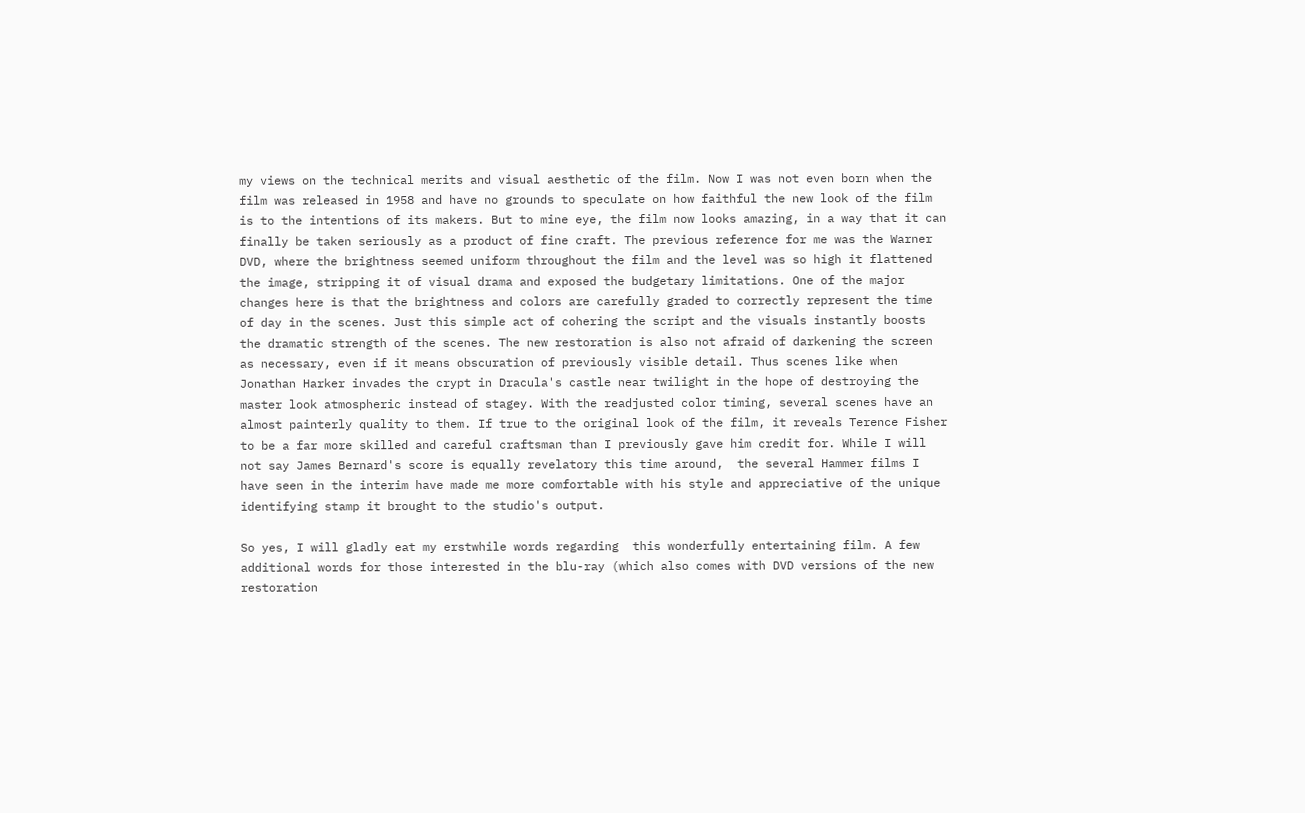my views on the technical merits and visual aesthetic of the film. Now I was not even born when the film was released in 1958 and have no grounds to speculate on how faithful the new look of the film is to the intentions of its makers. But to mine eye, the film now looks amazing, in a way that it can finally be taken seriously as a product of fine craft. The previous reference for me was the Warner DVD, where the brightness seemed uniform throughout the film and the level was so high it flattened the image, stripping it of visual drama and exposed the budgetary limitations. One of the major changes here is that the brightness and colors are carefully graded to correctly represent the time of day in the scenes. Just this simple act of cohering the script and the visuals instantly boosts the dramatic strength of the scenes. The new restoration is also not afraid of darkening the screen as necessary, even if it means obscuration of previously visible detail. Thus scenes like when Jonathan Harker invades the crypt in Dracula's castle near twilight in the hope of destroying the master look atmospheric instead of stagey. With the readjusted color timing, several scenes have an almost painterly quality to them. If true to the original look of the film, it reveals Terence Fisher to be a far more skilled and careful craftsman than I previously gave him credit for. While I will not say James Bernard's score is equally revelatory this time around,  the several Hammer films I have seen in the interim have made me more comfortable with his style and appreciative of the unique identifying stamp it brought to the studio's output.

So yes, I will gladly eat my erstwhile words regarding  this wonderfully entertaining film. A few additional words for those interested in the blu-ray (which also comes with DVD versions of the new restoration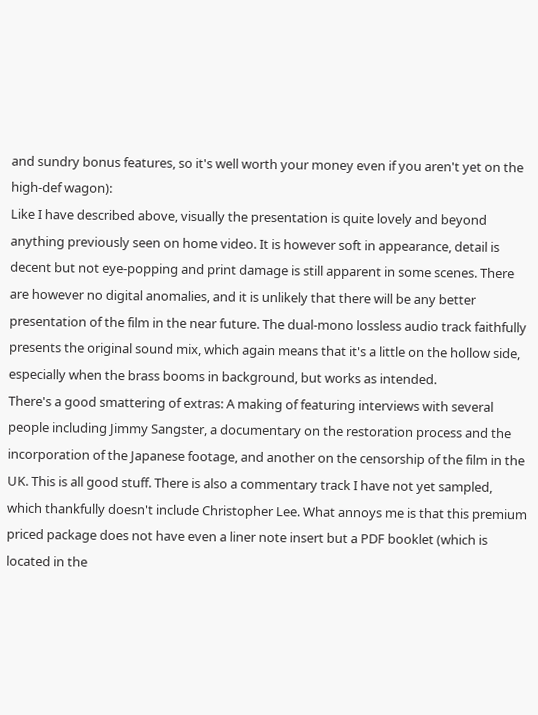and sundry bonus features, so it's well worth your money even if you aren't yet on the high-def wagon):
Like I have described above, visually the presentation is quite lovely and beyond anything previously seen on home video. It is however soft in appearance, detail is decent but not eye-popping and print damage is still apparent in some scenes. There are however no digital anomalies, and it is unlikely that there will be any better presentation of the film in the near future. The dual-mono lossless audio track faithfully presents the original sound mix, which again means that it's a little on the hollow side, especially when the brass booms in background, but works as intended.
There's a good smattering of extras: A making of featuring interviews with several people including Jimmy Sangster, a documentary on the restoration process and the incorporation of the Japanese footage, and another on the censorship of the film in the UK. This is all good stuff. There is also a commentary track I have not yet sampled, which thankfully doesn't include Christopher Lee. What annoys me is that this premium priced package does not have even a liner note insert but a PDF booklet (which is located in the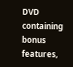DVD containing bonus features,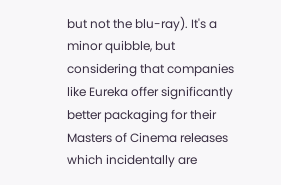but not the blu-ray). It's a minor quibble, but considering that companies like Eureka offer significantly better packaging for their Masters of Cinema releases which incidentally are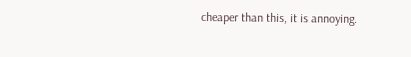cheaper than this, it is annoying.